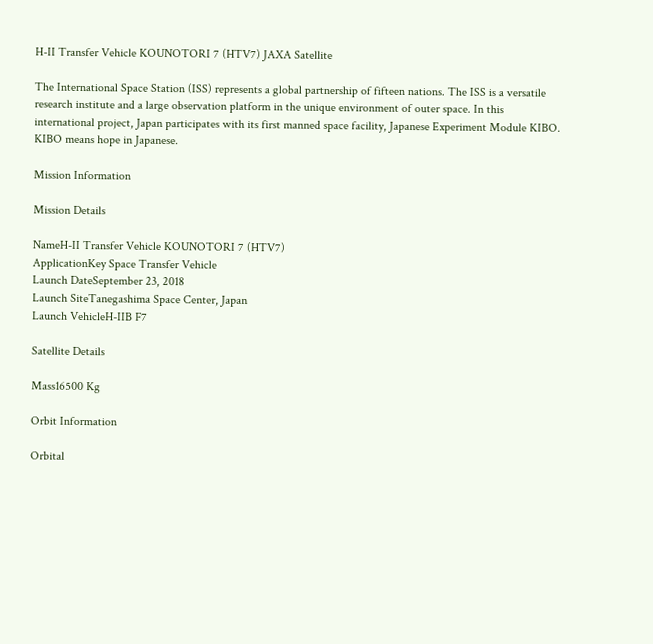H-II Transfer Vehicle KOUNOTORI 7 (HTV7) JAXA Satellite

The International Space Station (ISS) represents a global partnership of fifteen nations. The ISS is a versatile research institute and a large observation platform in the unique environment of outer space. In this international project, Japan participates with its first manned space facility, Japanese Experiment Module KIBO. KIBO means hope in Japanese.

Mission Information

Mission Details

NameH-II Transfer Vehicle KOUNOTORI 7 (HTV7)
ApplicationKey Space Transfer Vehicle
Launch DateSeptember 23, 2018
Launch SiteTanegashima Space Center, Japan
Launch VehicleH-IIB F7

Satellite Details

Mass16500 Kg

Orbit Information

Orbital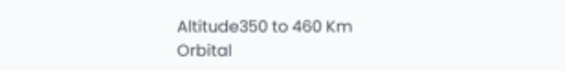Altitude350 to 460 Km
Orbital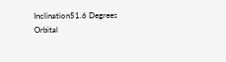Inclination51.6 Degrees
Orbital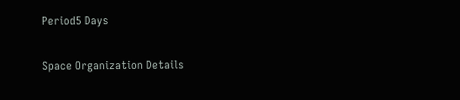Period5 Days

Space Organization Details